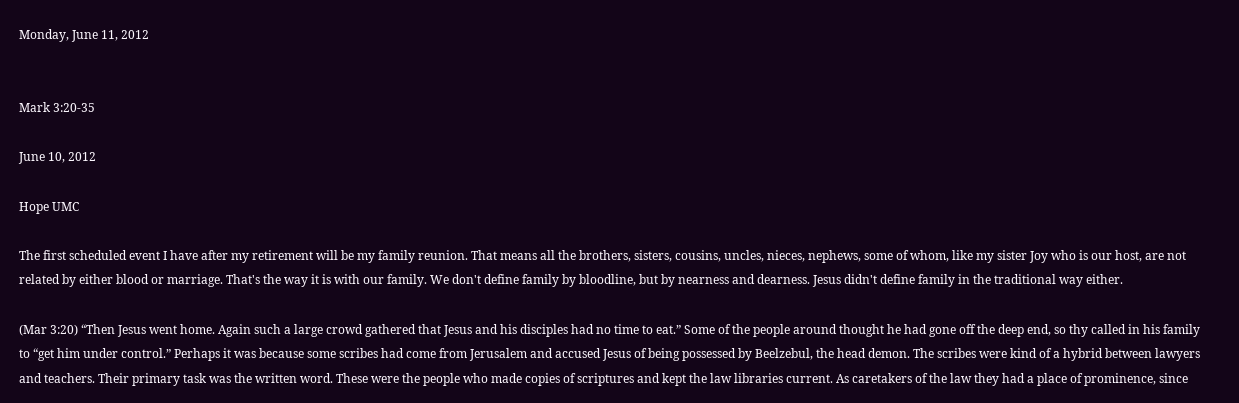Monday, June 11, 2012


Mark 3:20-35

June 10, 2012

Hope UMC

The first scheduled event I have after my retirement will be my family reunion. That means all the brothers, sisters, cousins, uncles, nieces, nephews, some of whom, like my sister Joy who is our host, are not related by either blood or marriage. That's the way it is with our family. We don't define family by bloodline, but by nearness and dearness. Jesus didn't define family in the traditional way either.

(Mar 3:20) “Then Jesus went home. Again such a large crowd gathered that Jesus and his disciples had no time to eat.” Some of the people around thought he had gone off the deep end, so thy called in his family to “get him under control.” Perhaps it was because some scribes had come from Jerusalem and accused Jesus of being possessed by Beelzebul, the head demon. The scribes were kind of a hybrid between lawyers and teachers. Their primary task was the written word. These were the people who made copies of scriptures and kept the law libraries current. As caretakers of the law they had a place of prominence, since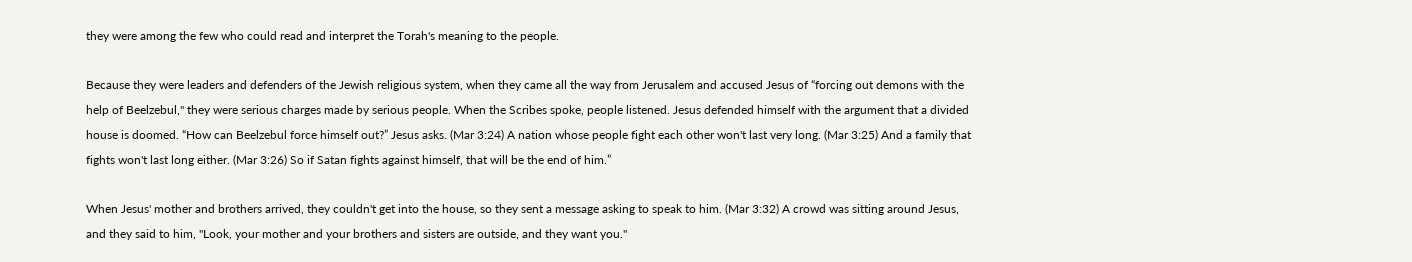they were among the few who could read and interpret the Torah's meaning to the people.

Because they were leaders and defenders of the Jewish religious system, when they came all the way from Jerusalem and accused Jesus of “forcing out demons with the help of Beelzebul," they were serious charges made by serious people. When the Scribes spoke, people listened. Jesus defended himself with the argument that a divided house is doomed. “How can Beelzebul force himself out?” Jesus asks. (Mar 3:24) A nation whose people fight each other won't last very long. (Mar 3:25) And a family that fights won't last long either. (Mar 3:26) So if Satan fights against himself, that will be the end of him.”

When Jesus' mother and brothers arrived, they couldn't get into the house, so they sent a message asking to speak to him. (Mar 3:32) A crowd was sitting around Jesus, and they said to him, "Look, your mother and your brothers and sisters are outside, and they want you."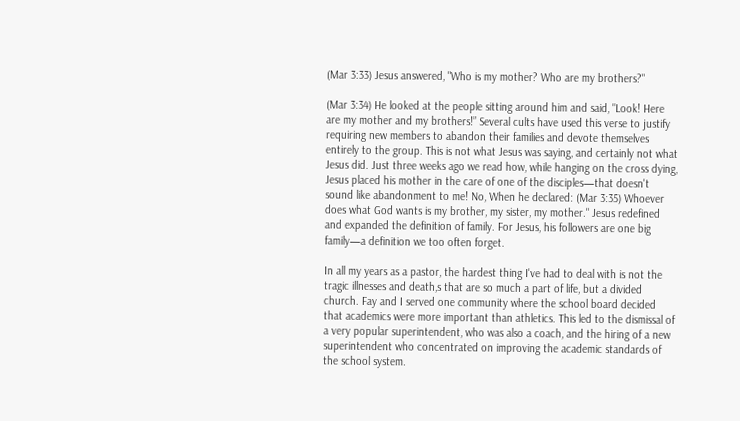(Mar 3:33) Jesus answered, "Who is my mother? Who are my brothers?"

(Mar 3:34) He looked at the people sitting around him and said, "Look! Here are my mother and my brothers!” Several cults have used this verse to justify requiring new members to abandon their families and devote themselves entirely to the group. This is not what Jesus was saying, and certainly not what Jesus did. Just three weeks ago we read how, while hanging on the cross dying, Jesus placed his mother in the care of one of the disciples—that doesn't sound like abandonment to me! No, When he declared: (Mar 3:35) Whoever does what God wants is my brother, my sister, my mother." Jesus redefined and expanded the definition of family. For Jesus, his followers are one big family—a definition we too often forget.

In all my years as a pastor, the hardest thing I've had to deal with is not the tragic illnesses and death,s that are so much a part of life, but a divided church. Fay and I served one community where the school board decided that academics were more important than athletics. This led to the dismissal of a very popular superintendent, who was also a coach, and the hiring of a new superintendent who concentrated on improving the academic standards of the school system.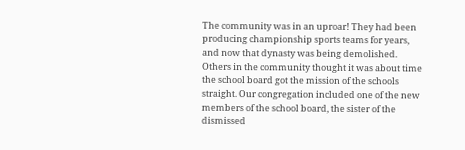The community was in an uproar! They had been producing championship sports teams for years, and now that dynasty was being demolished. Others in the community thought it was about time the school board got the mission of the schools straight. Our congregation included one of the new members of the school board, the sister of the dismissed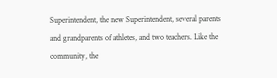Superintendent, the new Superintendent, several parents and grandparents of athletes, and two teachers. Like the community, the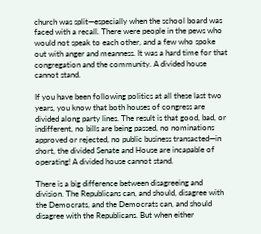church was split—especially when the school board was faced with a recall. There were people in the pews who would not speak to each other, and a few who spoke out with anger and meanness. It was a hard time for that congregation and the community. A divided house cannot stand.

If you have been following politics at all these last two years, you know that both houses of congress are divided along party lines. The result is that good, bad, or indifferent, no bills are being passed, no nominations approved or rejected, no public business transacted—in short, the divided Senate and House are incapable of operating! A divided house cannot stand.

There is a big difference between disagreeing and division. The Republicans can, and should, disagree with the Democrats, and the Democrats can, and should disagree with the Republicans. But when either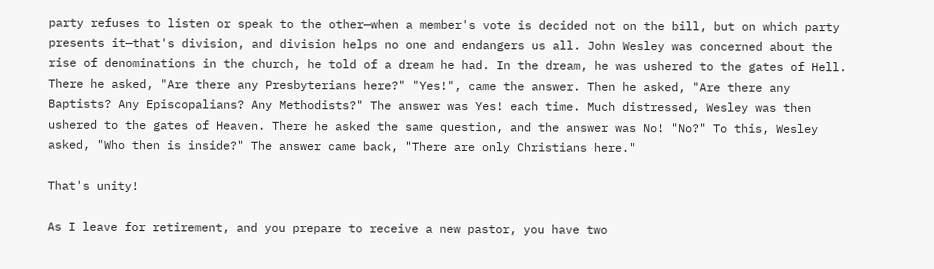party refuses to listen or speak to the other—when a member's vote is decided not on the bill, but on which party presents it—that's division, and division helps no one and endangers us all. John Wesley was concerned about the rise of denominations in the church, he told of a dream he had. In the dream, he was ushered to the gates of Hell. There he asked, "Are there any Presbyterians here?" "Yes!", came the answer. Then he asked, "Are there any Baptists? Any Episcopalians? Any Methodists?" The answer was Yes! each time. Much distressed, Wesley was then ushered to the gates of Heaven. There he asked the same question, and the answer was No! "No?" To this, Wesley asked, "Who then is inside?" The answer came back, "There are only Christians here."

That's unity!

As I leave for retirement, and you prepare to receive a new pastor, you have two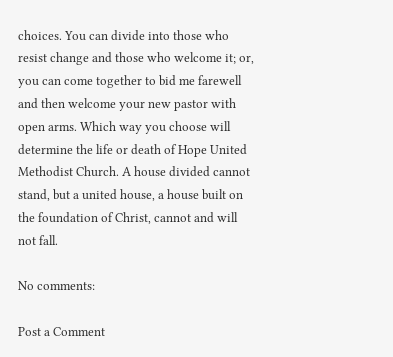choices. You can divide into those who resist change and those who welcome it; or, you can come together to bid me farewell and then welcome your new pastor with open arms. Which way you choose will determine the life or death of Hope United Methodist Church. A house divided cannot stand, but a united house, a house built on the foundation of Christ, cannot and will not fall.

No comments:

Post a Comment